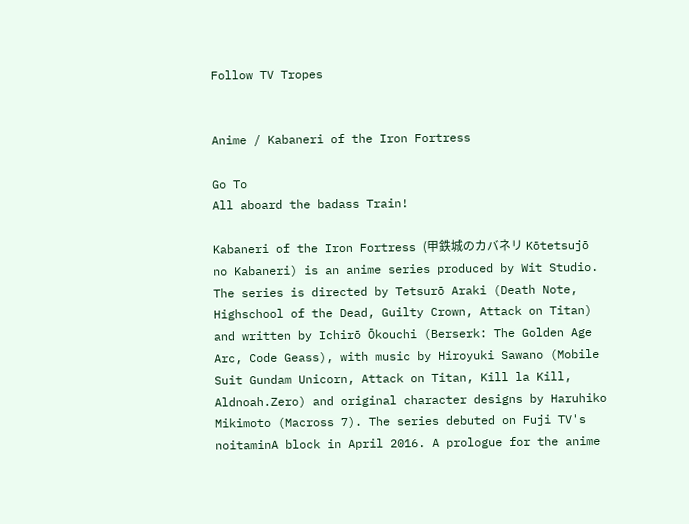Follow TV Tropes


Anime / Kabaneri of the Iron Fortress

Go To
All aboard the badass Train!

Kabaneri of the Iron Fortress (甲鉄城のカバネリ Kōtetsujō no Kabaneri) is an anime series produced by Wit Studio. The series is directed by Tetsurō Araki (Death Note, Highschool of the Dead, Guilty Crown, Attack on Titan) and written by Ichirō Ōkouchi (Berserk: The Golden Age Arc, Code Geass), with music by Hiroyuki Sawano (Mobile Suit Gundam Unicorn, Attack on Titan, Kill la Kill, Aldnoah.Zero) and original character designs by Haruhiko Mikimoto (Macross 7). The series debuted on Fuji TV's noitaminA block in April 2016. A prologue for the anime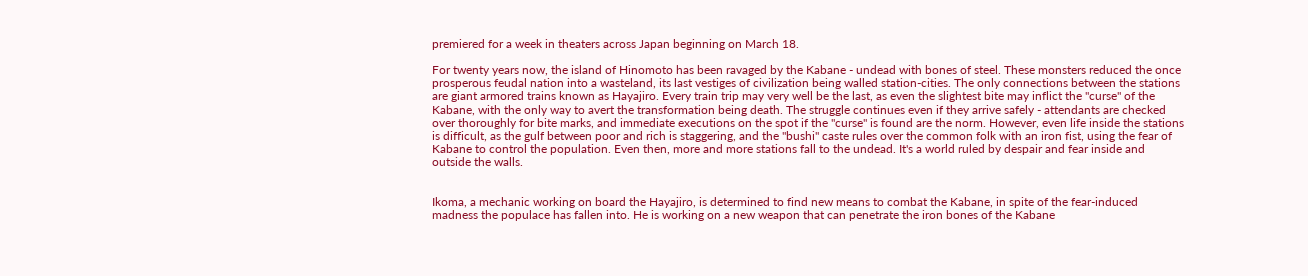premiered for a week in theaters across Japan beginning on March 18.

For twenty years now, the island of Hinomoto has been ravaged by the Kabane - undead with bones of steel. These monsters reduced the once prosperous feudal nation into a wasteland, its last vestiges of civilization being walled station-cities. The only connections between the stations are giant armored trains known as Hayajiro. Every train trip may very well be the last, as even the slightest bite may inflict the "curse" of the Kabane, with the only way to avert the transformation being death. The struggle continues even if they arrive safely - attendants are checked over thoroughly for bite marks, and immediate executions on the spot if the "curse" is found are the norm. However, even life inside the stations is difficult, as the gulf between poor and rich is staggering, and the "bushi" caste rules over the common folk with an iron fist, using the fear of Kabane to control the population. Even then, more and more stations fall to the undead. It's a world ruled by despair and fear inside and outside the walls.


Ikoma, a mechanic working on board the Hayajiro, is determined to find new means to combat the Kabane, in spite of the fear-induced madness the populace has fallen into. He is working on a new weapon that can penetrate the iron bones of the Kabane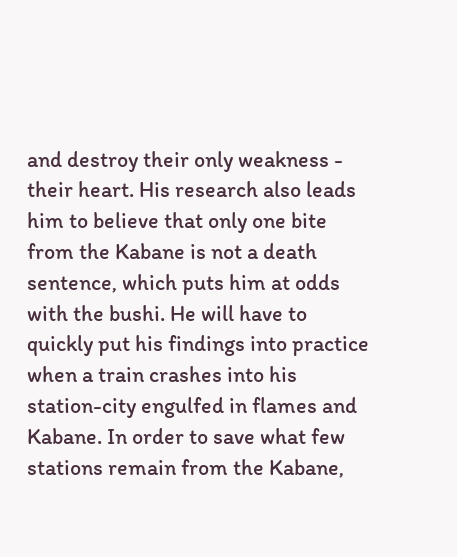and destroy their only weakness - their heart. His research also leads him to believe that only one bite from the Kabane is not a death sentence, which puts him at odds with the bushi. He will have to quickly put his findings into practice when a train crashes into his station-city engulfed in flames and Kabane. In order to save what few stations remain from the Kabane,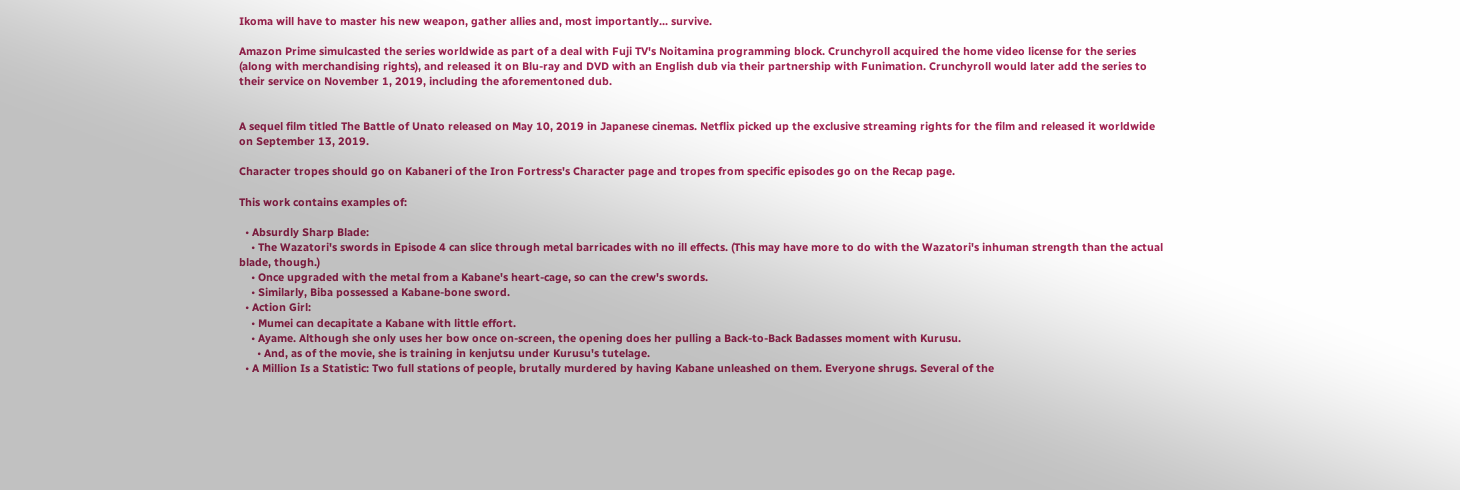Ikoma will have to master his new weapon, gather allies and, most importantly... survive.

Amazon Prime simulcasted the series worldwide as part of a deal with Fuji TV's Noitamina programming block. Crunchyroll acquired the home video license for the series (along with merchandising rights), and released it on Blu-ray and DVD with an English dub via their partnership with Funimation. Crunchyroll would later add the series to their service on November 1, 2019, including the aforementoned dub.


A sequel film titled The Battle of Unato released on May 10, 2019 in Japanese cinemas. Netflix picked up the exclusive streaming rights for the film and released it worldwide on September 13, 2019.

Character tropes should go on Kabaneri of the Iron Fortress's Character page and tropes from specific episodes go on the Recap page.

This work contains examples of:

  • Absurdly Sharp Blade:
    • The Wazatori's swords in Episode 4 can slice through metal barricades with no ill effects. (This may have more to do with the Wazatori's inhuman strength than the actual blade, though.)
    • Once upgraded with the metal from a Kabane's heart-cage, so can the crew's swords.
    • Similarly, Biba possessed a Kabane-bone sword.
  • Action Girl:
    • Mumei can decapitate a Kabane with little effort.
    • Ayame. Although she only uses her bow once on-screen, the opening does her pulling a Back-to-Back Badasses moment with Kurusu.
      • And, as of the movie, she is training in kenjutsu under Kurusu's tutelage.
  • A Million Is a Statistic: Two full stations of people, brutally murdered by having Kabane unleashed on them. Everyone shrugs. Several of the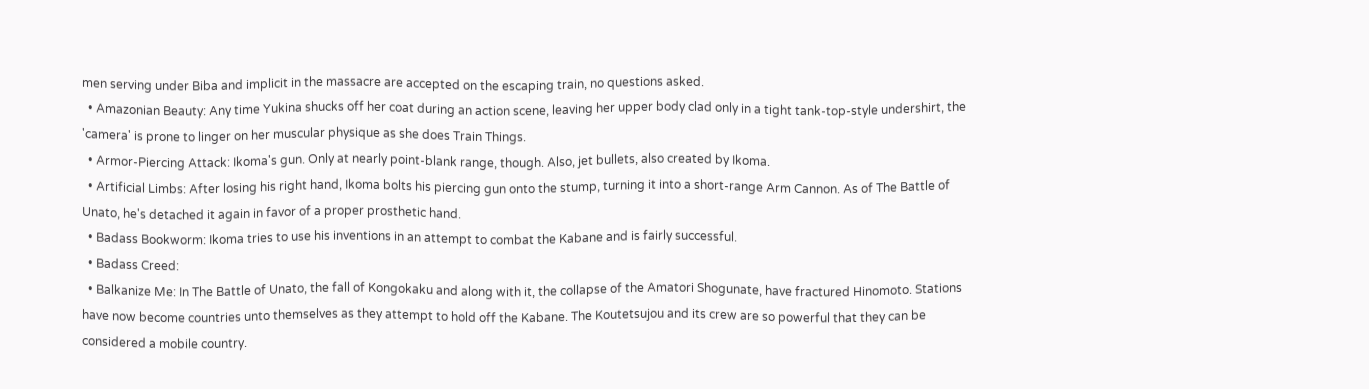men serving under Biba and implicit in the massacre are accepted on the escaping train, no questions asked.
  • Amazonian Beauty: Any time Yukina shucks off her coat during an action scene, leaving her upper body clad only in a tight tank-top-style undershirt, the 'camera' is prone to linger on her muscular physique as she does Train Things.
  • Armor-Piercing Attack: Ikoma's gun. Only at nearly point-blank range, though. Also, jet bullets, also created by Ikoma.
  • Artificial Limbs: After losing his right hand, Ikoma bolts his piercing gun onto the stump, turning it into a short-range Arm Cannon. As of The Battle of Unato, he's detached it again in favor of a proper prosthetic hand.
  • Badass Bookworm: Ikoma tries to use his inventions in an attempt to combat the Kabane and is fairly successful.
  • Badass Creed:
  • Balkanize Me: In The Battle of Unato, the fall of Kongokaku and along with it, the collapse of the Amatori Shogunate, have fractured Hinomoto. Stations have now become countries unto themselves as they attempt to hold off the Kabane. The Koutetsujou and its crew are so powerful that they can be considered a mobile country.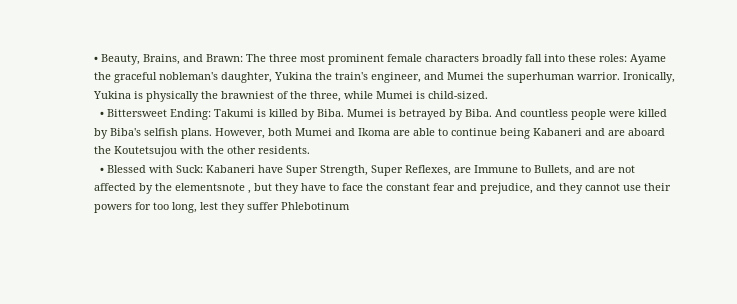• Beauty, Brains, and Brawn: The three most prominent female characters broadly fall into these roles: Ayame the graceful nobleman's daughter, Yukina the train's engineer, and Mumei the superhuman warrior. Ironically, Yukina is physically the brawniest of the three, while Mumei is child-sized.
  • Bittersweet Ending: Takumi is killed by Biba. Mumei is betrayed by Biba. And countless people were killed by Biba's selfish plans. However, both Mumei and Ikoma are able to continue being Kabaneri and are aboard the Koutetsujou with the other residents.
  • Blessed with Suck: Kabaneri have Super Strength, Super Reflexes, are Immune to Bullets, and are not affected by the elementsnote , but they have to face the constant fear and prejudice, and they cannot use their powers for too long, lest they suffer Phlebotinum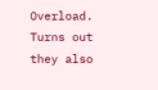Overload. Turns out they also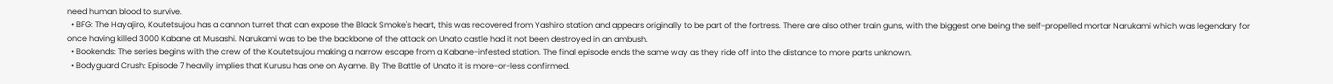need human blood to survive.
  • BFG: The Hayajiro, Koutetsujou has a cannon turret that can expose the Black Smoke's heart, this was recovered from Yashiro station and appears originally to be part of the fortress. There are also other train guns, with the biggest one being the self-propelled mortar Narukami which was legendary for once having killed 3000 Kabane at Musashi. Narukami was to be the backbone of the attack on Unato castle had it not been destroyed in an ambush.
  • Bookends: The series begins with the crew of the Koutetsujou making a narrow escape from a Kabane-infested station. The final episode ends the same way as they ride off into the distance to more parts unknown.
  • Bodyguard Crush: Episode 7 heavily implies that Kurusu has one on Ayame. By The Battle of Unato it is more-or-less confirmed.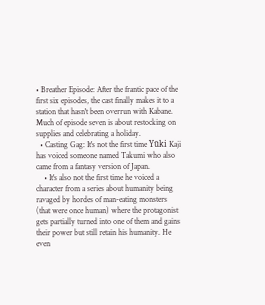• Breather Episode: After the frantic pace of the first six episodes, the cast finally makes it to a station that hasn't been overrun with Kabane. Much of episode seven is about restocking on supplies and celebrating a holiday.
  • Casting Gag: It's not the first time Yūki Kaji has voiced someone named Takumi who also came from a fantasy version of Japan.
    • It's also not the first time he voiced a character from a series about humanity being ravaged by hordes of man-eating monsters (that were once human) where the protagonist gets partially turned into one of them and gains their power but still retain his humanity. He even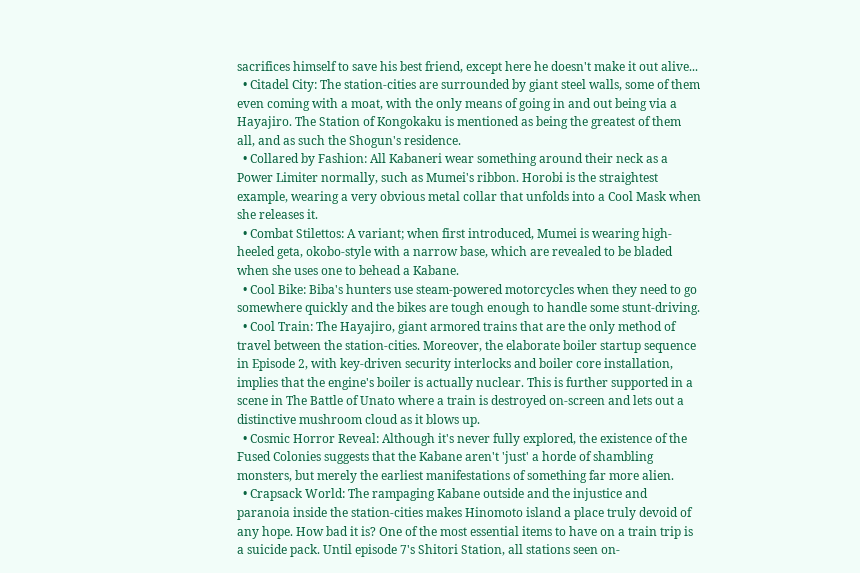sacrifices himself to save his best friend, except here he doesn't make it out alive...
  • Citadel City: The station-cities are surrounded by giant steel walls, some of them even coming with a moat, with the only means of going in and out being via a Hayajiro. The Station of Kongokaku is mentioned as being the greatest of them all, and as such the Shogun's residence.
  • Collared by Fashion: All Kabaneri wear something around their neck as a Power Limiter normally, such as Mumei's ribbon. Horobi is the straightest example, wearing a very obvious metal collar that unfolds into a Cool Mask when she releases it.
  • Combat Stilettos: A variant; when first introduced, Mumei is wearing high-heeled geta, okobo-style with a narrow base, which are revealed to be bladed when she uses one to behead a Kabane.
  • Cool Bike: Biba's hunters use steam-powered motorcycles when they need to go somewhere quickly and the bikes are tough enough to handle some stunt-driving.
  • Cool Train: The Hayajiro, giant armored trains that are the only method of travel between the station-cities. Moreover, the elaborate boiler startup sequence in Episode 2, with key-driven security interlocks and boiler core installation, implies that the engine's boiler is actually nuclear. This is further supported in a scene in The Battle of Unato where a train is destroyed on-screen and lets out a distinctive mushroom cloud as it blows up.
  • Cosmic Horror Reveal: Although it's never fully explored, the existence of the Fused Colonies suggests that the Kabane aren't 'just' a horde of shambling monsters, but merely the earliest manifestations of something far more alien.
  • Crapsack World: The rampaging Kabane outside and the injustice and paranoia inside the station-cities makes Hinomoto island a place truly devoid of any hope. How bad it is? One of the most essential items to have on a train trip is a suicide pack. Until episode 7's Shitori Station, all stations seen on-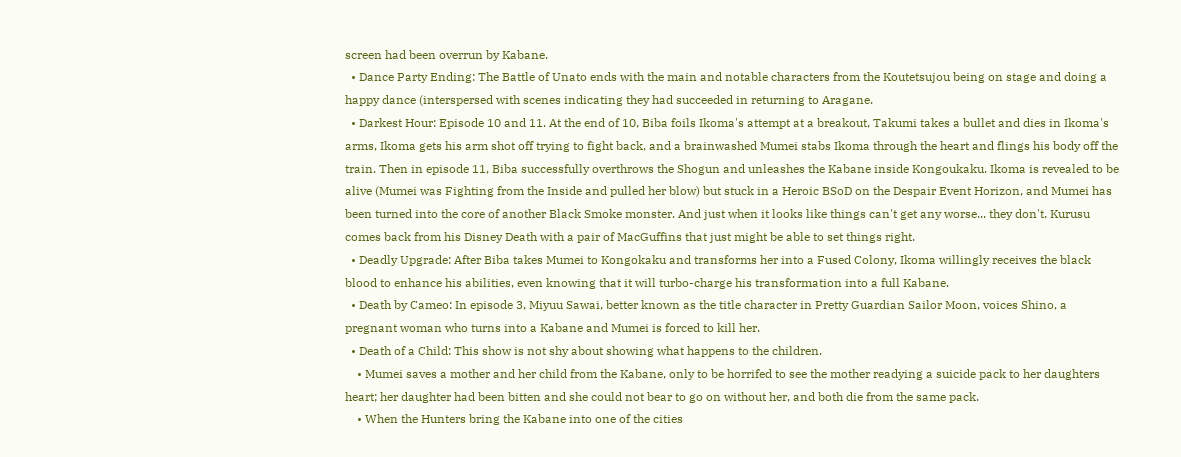screen had been overrun by Kabane.
  • Dance Party Ending: The Battle of Unato ends with the main and notable characters from the Koutetsujou being on stage and doing a happy dance (interspersed with scenes indicating they had succeeded in returning to Aragane.
  • Darkest Hour: Episode 10 and 11. At the end of 10, Biba foils Ikoma's attempt at a breakout, Takumi takes a bullet and dies in Ikoma's arms, Ikoma gets his arm shot off trying to fight back, and a brainwashed Mumei stabs Ikoma through the heart and flings his body off the train. Then in episode 11, Biba successfully overthrows the Shogun and unleashes the Kabane inside Kongoukaku. Ikoma is revealed to be alive (Mumei was Fighting from the Inside and pulled her blow) but stuck in a Heroic BSoD on the Despair Event Horizon, and Mumei has been turned into the core of another Black Smoke monster. And just when it looks like things can't get any worse... they don't. Kurusu comes back from his Disney Death with a pair of MacGuffins that just might be able to set things right.
  • Deadly Upgrade: After Biba takes Mumei to Kongokaku and transforms her into a Fused Colony, Ikoma willingly receives the black blood to enhance his abilities, even knowing that it will turbo-charge his transformation into a full Kabane.
  • Death by Cameo: In episode 3, Miyuu Sawai, better known as the title character in Pretty Guardian Sailor Moon, voices Shino, a pregnant woman who turns into a Kabane and Mumei is forced to kill her.
  • Death of a Child: This show is not shy about showing what happens to the children.
    • Mumei saves a mother and her child from the Kabane, only to be horrifed to see the mother readying a suicide pack to her daughters heart; her daughter had been bitten and she could not bear to go on without her, and both die from the same pack.
    • When the Hunters bring the Kabane into one of the cities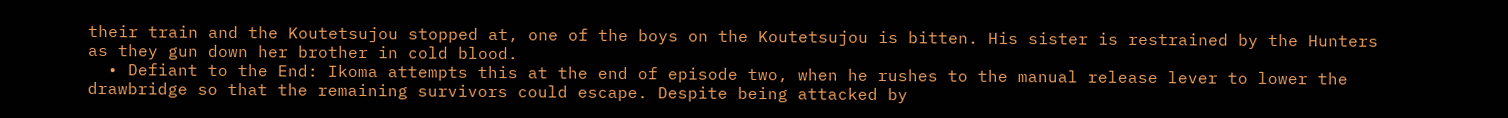their train and the Koutetsujou stopped at, one of the boys on the Koutetsujou is bitten. His sister is restrained by the Hunters as they gun down her brother in cold blood.
  • Defiant to the End: Ikoma attempts this at the end of episode two, when he rushes to the manual release lever to lower the drawbridge so that the remaining survivors could escape. Despite being attacked by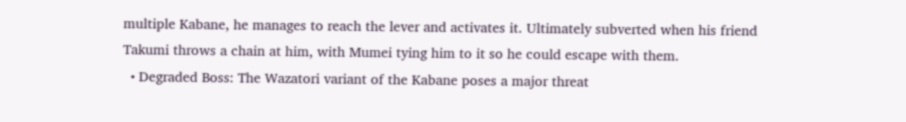multiple Kabane, he manages to reach the lever and activates it. Ultimately subverted when his friend Takumi throws a chain at him, with Mumei tying him to it so he could escape with them.
  • Degraded Boss: The Wazatori variant of the Kabane poses a major threat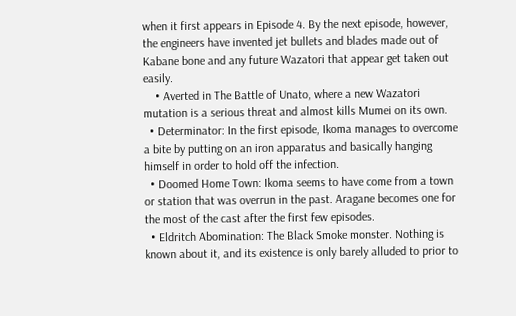when it first appears in Episode 4. By the next episode, however, the engineers have invented jet bullets and blades made out of Kabane bone and any future Wazatori that appear get taken out easily.
    • Averted in The Battle of Unato, where a new Wazatori mutation is a serious threat and almost kills Mumei on its own.
  • Determinator: In the first episode, Ikoma manages to overcome a bite by putting on an iron apparatus and basically hanging himself in order to hold off the infection.
  • Doomed Home Town: Ikoma seems to have come from a town or station that was overrun in the past. Aragane becomes one for the most of the cast after the first few episodes.
  • Eldritch Abomination: The Black Smoke monster. Nothing is known about it, and its existence is only barely alluded to prior to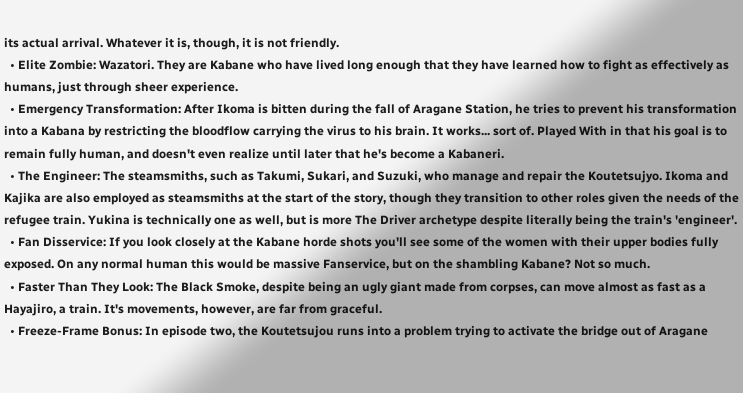its actual arrival. Whatever it is, though, it is not friendly.
  • Elite Zombie: Wazatori. They are Kabane who have lived long enough that they have learned how to fight as effectively as humans, just through sheer experience.
  • Emergency Transformation: After Ikoma is bitten during the fall of Aragane Station, he tries to prevent his transformation into a Kabana by restricting the bloodflow carrying the virus to his brain. It works... sort of. Played With in that his goal is to remain fully human, and doesn't even realize until later that he's become a Kabaneri.
  • The Engineer: The steamsmiths, such as Takumi, Sukari, and Suzuki, who manage and repair the Koutetsujyo. Ikoma and Kajika are also employed as steamsmiths at the start of the story, though they transition to other roles given the needs of the refugee train. Yukina is technically one as well, but is more The Driver archetype despite literally being the train's 'engineer'.
  • Fan Disservice: If you look closely at the Kabane horde shots you'll see some of the women with their upper bodies fully exposed. On any normal human this would be massive Fanservice, but on the shambling Kabane? Not so much.
  • Faster Than They Look: The Black Smoke, despite being an ugly giant made from corpses, can move almost as fast as a Hayajiro, a train. It's movements, however, are far from graceful.
  • Freeze-Frame Bonus: In episode two, the Koutetsujou runs into a problem trying to activate the bridge out of Aragane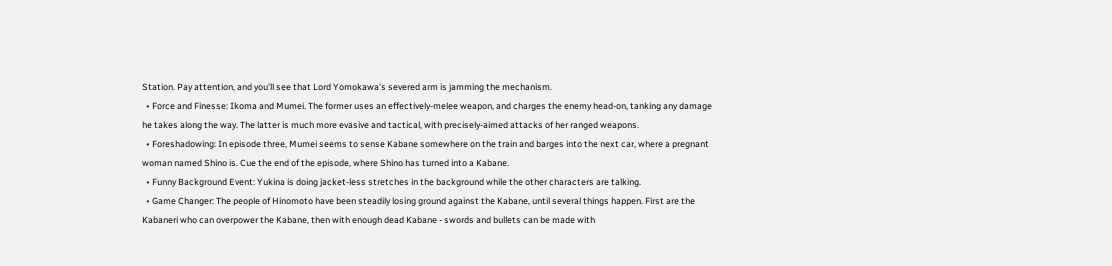Station. Pay attention, and you'll see that Lord Yomokawa's severed arm is jamming the mechanism.
  • Force and Finesse: Ikoma and Mumei. The former uses an effectively-melee weapon, and charges the enemy head-on, tanking any damage he takes along the way. The latter is much more evasive and tactical, with precisely-aimed attacks of her ranged weapons.
  • Foreshadowing: In episode three, Mumei seems to sense Kabane somewhere on the train and barges into the next car, where a pregnant woman named Shino is. Cue the end of the episode, where Shino has turned into a Kabane.
  • Funny Background Event: Yukina is doing jacket-less stretches in the background while the other characters are talking.
  • Game Changer: The people of Hinomoto have been steadily losing ground against the Kabane, until several things happen. First are the Kabaneri who can overpower the Kabane, then with enough dead Kabane - swords and bullets can be made with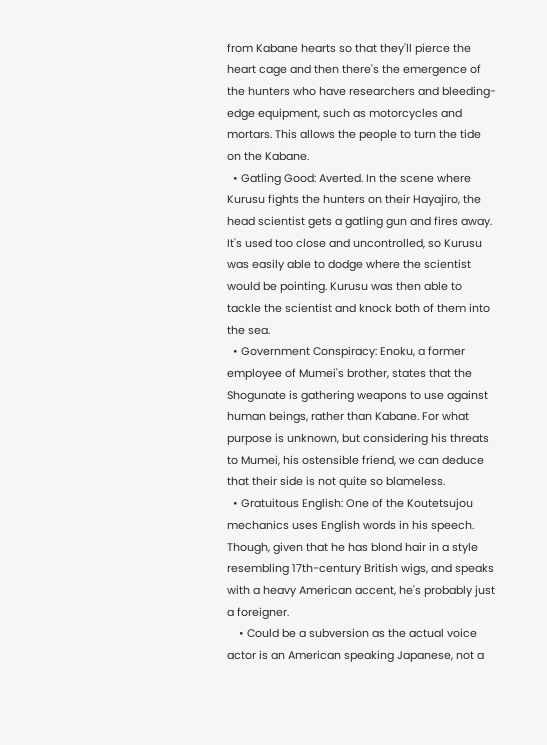from Kabane hearts so that they'll pierce the heart cage and then there's the emergence of the hunters who have researchers and bleeding-edge equipment, such as motorcycles and mortars. This allows the people to turn the tide on the Kabane.
  • Gatling Good: Averted. In the scene where Kurusu fights the hunters on their Hayajiro, the head scientist gets a gatling gun and fires away. It's used too close and uncontrolled, so Kurusu was easily able to dodge where the scientist would be pointing. Kurusu was then able to tackle the scientist and knock both of them into the sea.
  • Government Conspiracy: Enoku, a former employee of Mumei's brother, states that the Shogunate is gathering weapons to use against human beings, rather than Kabane. For what purpose is unknown, but considering his threats to Mumei, his ostensible friend, we can deduce that their side is not quite so blameless.
  • Gratuitous English: One of the Koutetsujou mechanics uses English words in his speech. Though, given that he has blond hair in a style resembling 17th-century British wigs, and speaks with a heavy American accent, he's probably just a foreigner.
    • Could be a subversion as the actual voice actor is an American speaking Japanese, not a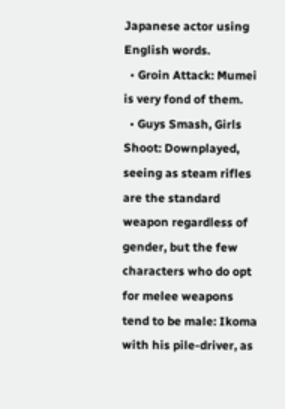Japanese actor using English words.
  • Groin Attack: Mumei is very fond of them.
  • Guys Smash, Girls Shoot: Downplayed, seeing as steam rifles are the standard weapon regardless of gender, but the few characters who do opt for melee weapons tend to be male: Ikoma with his pile-driver, as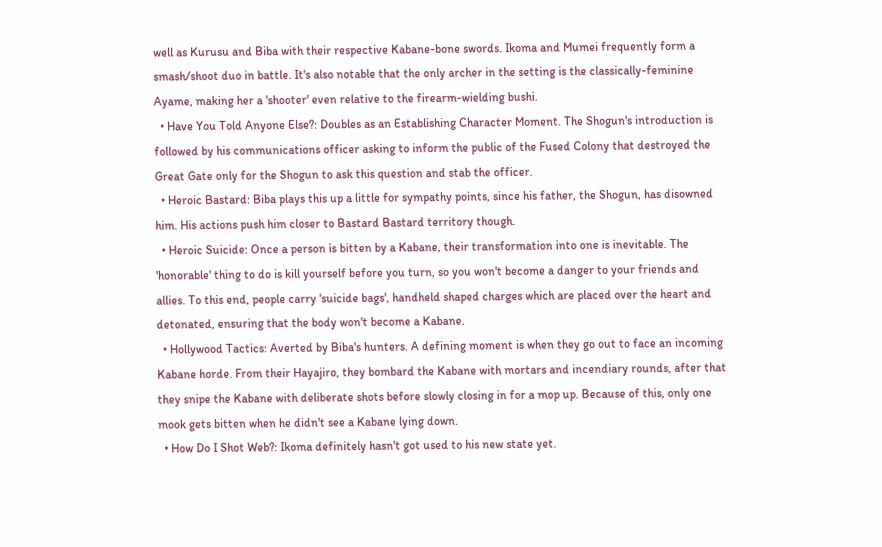well as Kurusu and Biba with their respective Kabane-bone swords. Ikoma and Mumei frequently form a smash/shoot duo in battle. It's also notable that the only archer in the setting is the classically-feminine Ayame, making her a 'shooter' even relative to the firearm-wielding bushi.
  • Have You Told Anyone Else?: Doubles as an Establishing Character Moment. The Shogun's introduction is followed by his communications officer asking to inform the public of the Fused Colony that destroyed the Great Gate only for the Shogun to ask this question and stab the officer.
  • Heroic Bastard: Biba plays this up a little for sympathy points, since his father, the Shogun, has disowned him. His actions push him closer to Bastard Bastard territory though.
  • Heroic Suicide: Once a person is bitten by a Kabane, their transformation into one is inevitable. The 'honorable' thing to do is kill yourself before you turn, so you won't become a danger to your friends and allies. To this end, people carry 'suicide bags', handheld shaped charges which are placed over the heart and detonated, ensuring that the body won't become a Kabane.
  • Hollywood Tactics: Averted by Biba's hunters. A defining moment is when they go out to face an incoming Kabane horde. From their Hayajiro, they bombard the Kabane with mortars and incendiary rounds, after that they snipe the Kabane with deliberate shots before slowly closing in for a mop up. Because of this, only one mook gets bitten when he didn't see a Kabane lying down.
  • How Do I Shot Web?: Ikoma definitely hasn't got used to his new state yet.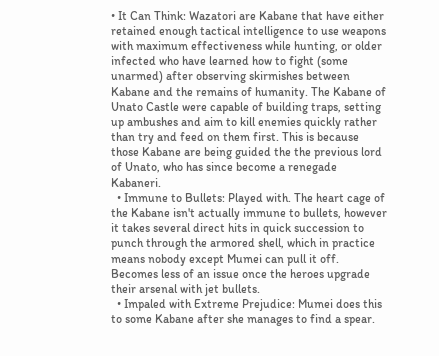• It Can Think: Wazatori are Kabane that have either retained enough tactical intelligence to use weapons with maximum effectiveness while hunting, or older infected who have learned how to fight (some unarmed) after observing skirmishes between Kabane and the remains of humanity. The Kabane of Unato Castle were capable of building traps, setting up ambushes and aim to kill enemies quickly rather than try and feed on them first. This is because those Kabane are being guided the the previous lord of Unato, who has since become a renegade Kabaneri.
  • Immune to Bullets: Played with. The heart cage of the Kabane isn't actually immune to bullets, however it takes several direct hits in quick succession to punch through the armored shell, which in practice means nobody except Mumei can pull it off. Becomes less of an issue once the heroes upgrade their arsenal with jet bullets.
  • Impaled with Extreme Prejudice: Mumei does this to some Kabane after she manages to find a spear.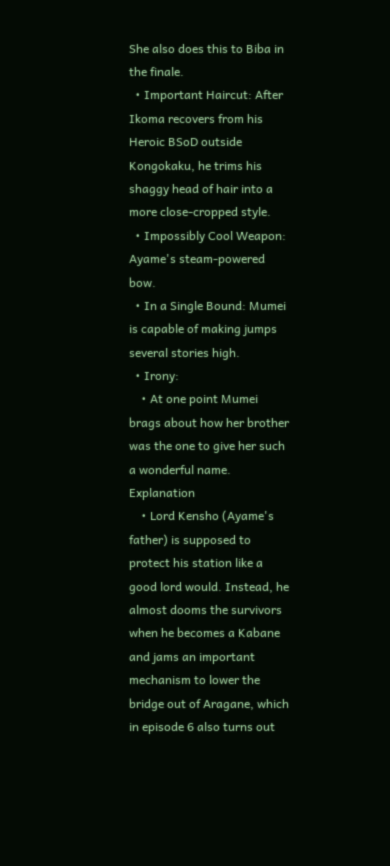She also does this to Biba in the finale.
  • Important Haircut: After Ikoma recovers from his Heroic BSoD outside Kongokaku, he trims his shaggy head of hair into a more close-cropped style.
  • Impossibly Cool Weapon: Ayame's steam-powered bow.
  • In a Single Bound: Mumei is capable of making jumps several stories high.
  • Irony:
    • At one point Mumei brags about how her brother was the one to give her such a wonderful name. Explanation
    • Lord Kensho (Ayame's father) is supposed to protect his station like a good lord would. Instead, he almost dooms the survivors when he becomes a Kabane and jams an important mechanism to lower the bridge out of Aragane, which in episode 6 also turns out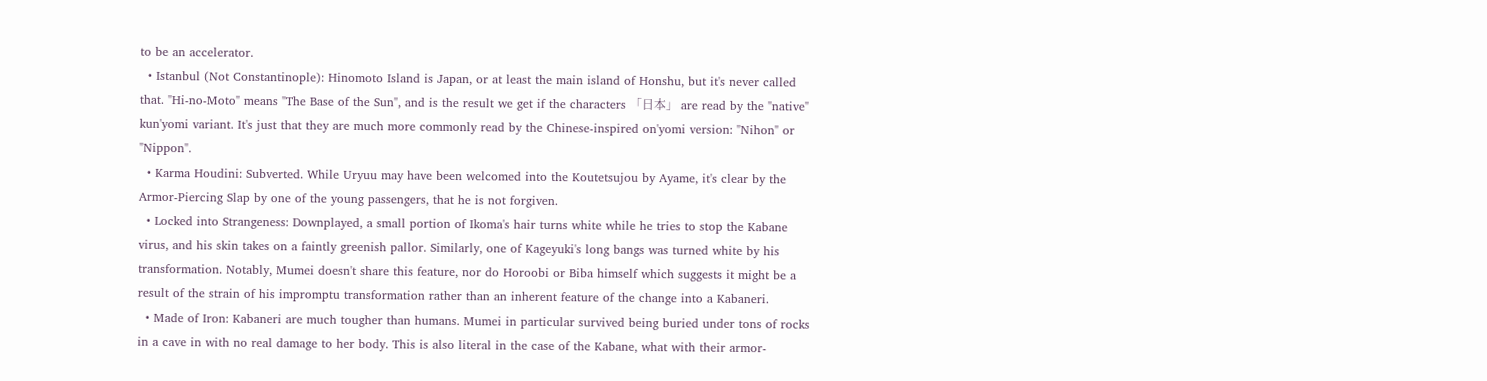to be an accelerator.
  • Istanbul (Not Constantinople): Hinomoto Island is Japan, or at least the main island of Honshu, but it's never called that. "Hi-no-Moto" means "The Base of the Sun", and is the result we get if the characters 「日本」 are read by the "native" kun'yomi variant. It's just that they are much more commonly read by the Chinese-inspired on'yomi version: "Nihon" or "Nippon".
  • Karma Houdini: Subverted. While Uryuu may have been welcomed into the Koutetsujou by Ayame, it's clear by the Armor-Piercing Slap by one of the young passengers, that he is not forgiven.
  • Locked into Strangeness: Downplayed, a small portion of Ikoma's hair turns white while he tries to stop the Kabane virus, and his skin takes on a faintly greenish pallor. Similarly, one of Kageyuki's long bangs was turned white by his transformation. Notably, Mumei doesn't share this feature, nor do Horoobi or Biba himself which suggests it might be a result of the strain of his impromptu transformation rather than an inherent feature of the change into a Kabaneri.
  • Made of Iron: Kabaneri are much tougher than humans. Mumei in particular survived being buried under tons of rocks in a cave in with no real damage to her body. This is also literal in the case of the Kabane, what with their armor-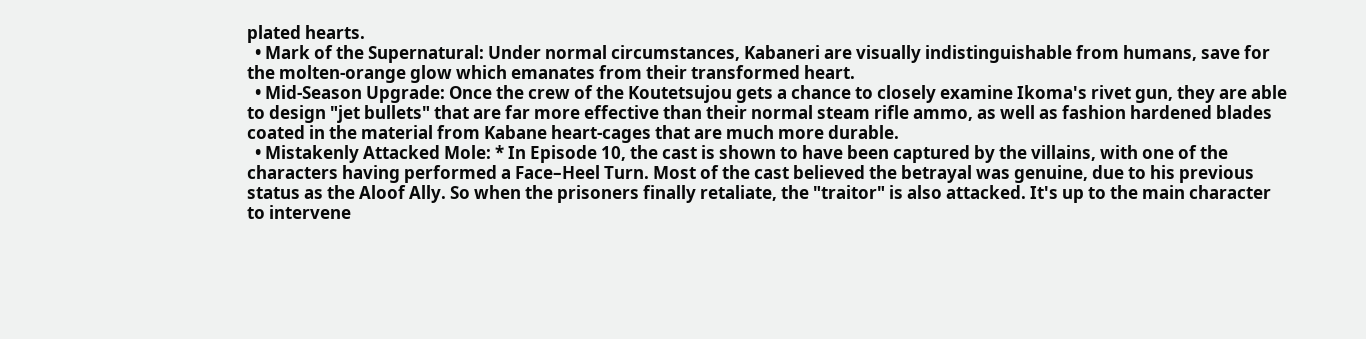plated hearts.
  • Mark of the Supernatural: Under normal circumstances, Kabaneri are visually indistinguishable from humans, save for the molten-orange glow which emanates from their transformed heart.
  • Mid-Season Upgrade: Once the crew of the Koutetsujou gets a chance to closely examine Ikoma's rivet gun, they are able to design "jet bullets" that are far more effective than their normal steam rifle ammo, as well as fashion hardened blades coated in the material from Kabane heart-cages that are much more durable.
  • Mistakenly Attacked Mole: * In Episode 10, the cast is shown to have been captured by the villains, with one of the characters having performed a Face–Heel Turn. Most of the cast believed the betrayal was genuine, due to his previous status as the Aloof Ally. So when the prisoners finally retaliate, the "traitor" is also attacked. It's up to the main character to intervene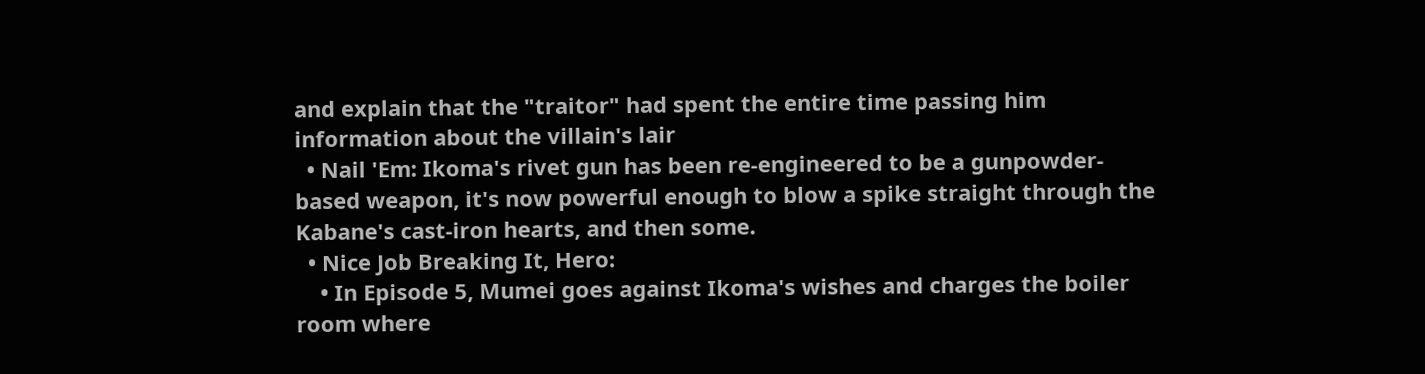and explain that the "traitor" had spent the entire time passing him information about the villain's lair
  • Nail 'Em: Ikoma's rivet gun has been re-engineered to be a gunpowder-based weapon, it's now powerful enough to blow a spike straight through the Kabane's cast-iron hearts, and then some.
  • Nice Job Breaking It, Hero:
    • In Episode 5, Mumei goes against Ikoma's wishes and charges the boiler room where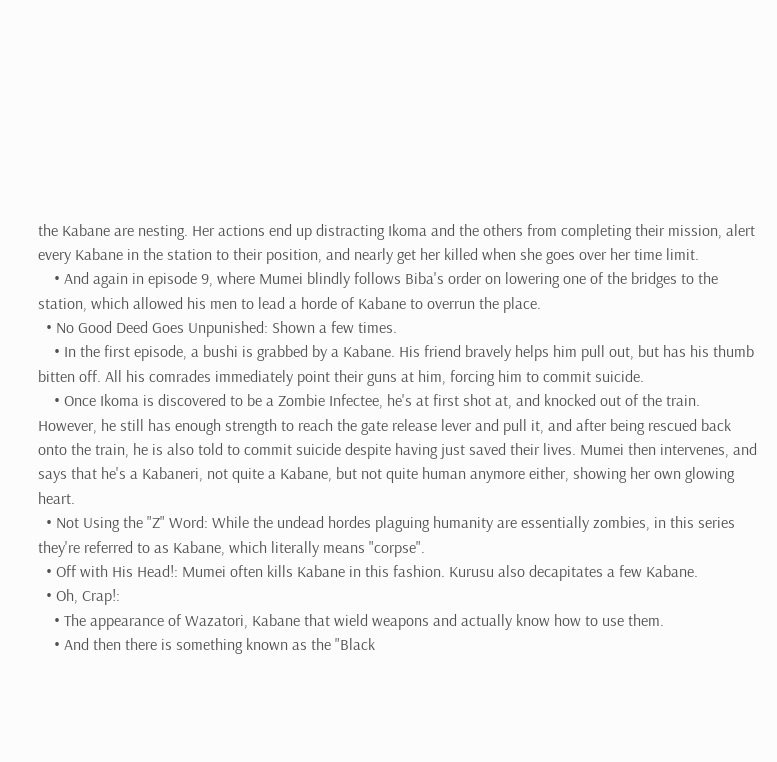the Kabane are nesting. Her actions end up distracting Ikoma and the others from completing their mission, alert every Kabane in the station to their position, and nearly get her killed when she goes over her time limit.
    • And again in episode 9, where Mumei blindly follows Biba's order on lowering one of the bridges to the station, which allowed his men to lead a horde of Kabane to overrun the place.
  • No Good Deed Goes Unpunished: Shown a few times.
    • In the first episode, a bushi is grabbed by a Kabane. His friend bravely helps him pull out, but has his thumb bitten off. All his comrades immediately point their guns at him, forcing him to commit suicide.
    • Once Ikoma is discovered to be a Zombie Infectee, he's at first shot at, and knocked out of the train. However, he still has enough strength to reach the gate release lever and pull it, and after being rescued back onto the train, he is also told to commit suicide despite having just saved their lives. Mumei then intervenes, and says that he's a Kabaneri, not quite a Kabane, but not quite human anymore either, showing her own glowing heart.
  • Not Using the "Z" Word: While the undead hordes plaguing humanity are essentially zombies, in this series they're referred to as Kabane, which literally means "corpse".
  • Off with His Head!: Mumei often kills Kabane in this fashion. Kurusu also decapitates a few Kabane.
  • Oh, Crap!:
    • The appearance of Wazatori, Kabane that wield weapons and actually know how to use them.
    • And then there is something known as the "Black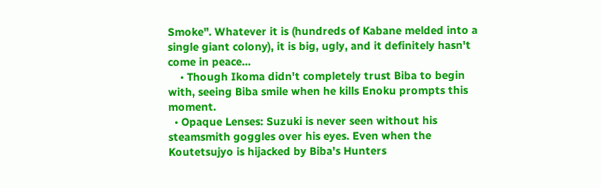Smoke". Whatever it is (hundreds of Kabane melded into a single giant colony), it is big, ugly, and it definitely hasn't come in peace...
    • Though Ikoma didn't completely trust Biba to begin with, seeing Biba smile when he kills Enoku prompts this moment.
  • Opaque Lenses: Suzuki is never seen without his steamsmith goggles over his eyes. Even when the Koutetsujyo is hijacked by Biba's Hunters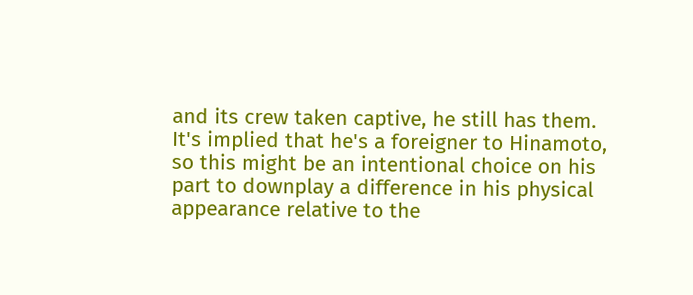and its crew taken captive, he still has them. It's implied that he's a foreigner to Hinamoto, so this might be an intentional choice on his part to downplay a difference in his physical appearance relative to the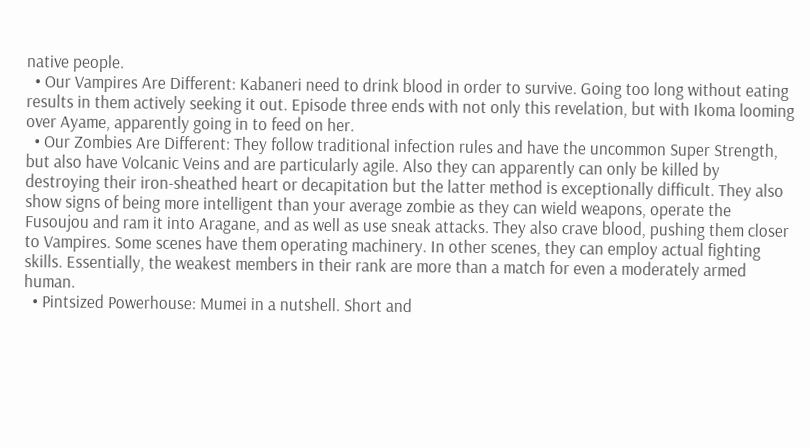native people.
  • Our Vampires Are Different: Kabaneri need to drink blood in order to survive. Going too long without eating results in them actively seeking it out. Episode three ends with not only this revelation, but with Ikoma looming over Ayame, apparently going in to feed on her.
  • Our Zombies Are Different: They follow traditional infection rules and have the uncommon Super Strength, but also have Volcanic Veins and are particularly agile. Also they can apparently can only be killed by destroying their iron-sheathed heart or decapitation but the latter method is exceptionally difficult. They also show signs of being more intelligent than your average zombie as they can wield weapons, operate the Fusoujou and ram it into Aragane, and as well as use sneak attacks. They also crave blood, pushing them closer to Vampires. Some scenes have them operating machinery. In other scenes, they can employ actual fighting skills. Essentially, the weakest members in their rank are more than a match for even a moderately armed human.
  • Pintsized Powerhouse: Mumei in a nutshell. Short and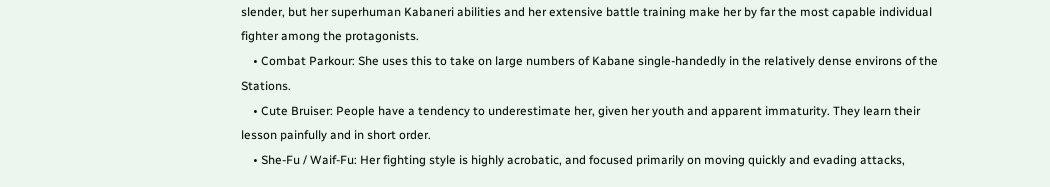slender, but her superhuman Kabaneri abilities and her extensive battle training make her by far the most capable individual fighter among the protagonists.
    • Combat Parkour: She uses this to take on large numbers of Kabane single-handedly in the relatively dense environs of the Stations.
    • Cute Bruiser: People have a tendency to underestimate her, given her youth and apparent immaturity. They learn their lesson painfully and in short order.
    • She-Fu / Waif-Fu: Her fighting style is highly acrobatic, and focused primarily on moving quickly and evading attacks,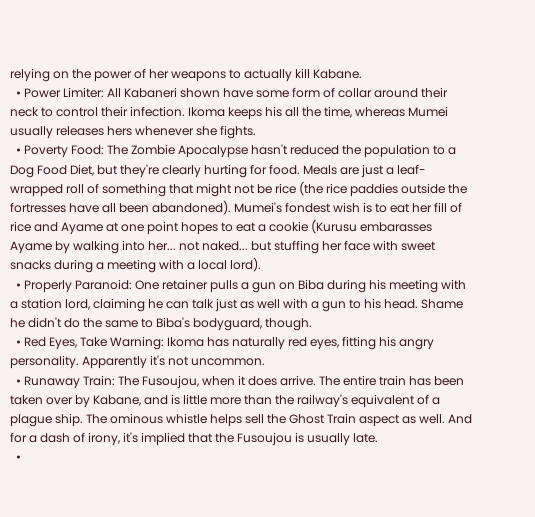relying on the power of her weapons to actually kill Kabane.
  • Power Limiter: All Kabaneri shown have some form of collar around their neck to control their infection. Ikoma keeps his all the time, whereas Mumei usually releases hers whenever she fights.
  • Poverty Food: The Zombie Apocalypse hasn't reduced the population to a Dog Food Diet, but they're clearly hurting for food. Meals are just a leaf-wrapped roll of something that might not be rice (the rice paddies outside the fortresses have all been abandoned). Mumei's fondest wish is to eat her fill of rice and Ayame at one point hopes to eat a cookie (Kurusu embarasses Ayame by walking into her... not naked... but stuffing her face with sweet snacks during a meeting with a local lord).
  • Properly Paranoid: One retainer pulls a gun on Biba during his meeting with a station lord, claiming he can talk just as well with a gun to his head. Shame he didn't do the same to Biba's bodyguard, though.
  • Red Eyes, Take Warning: Ikoma has naturally red eyes, fitting his angry personality. Apparently it's not uncommon.
  • Runaway Train: The Fusoujou, when it does arrive. The entire train has been taken over by Kabane, and is little more than the railway's equivalent of a plague ship. The ominous whistle helps sell the Ghost Train aspect as well. And for a dash of irony, it's implied that the Fusoujou is usually late.
  •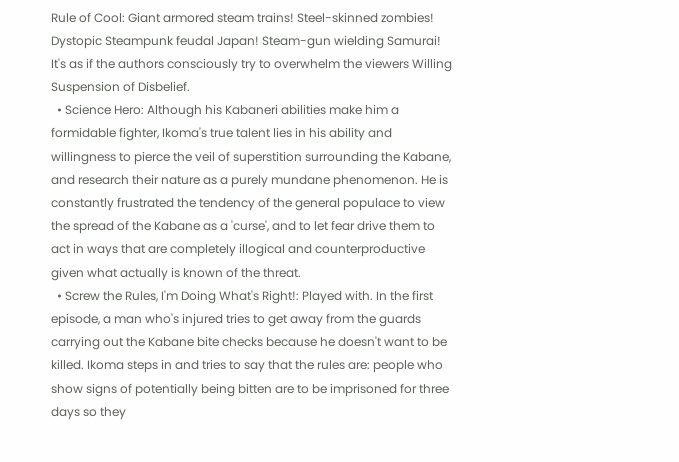Rule of Cool: Giant armored steam trains! Steel-skinned zombies! Dystopic Steampunk feudal Japan! Steam-gun wielding Samurai! It's as if the authors consciously try to overwhelm the viewers Willing Suspension of Disbelief.
  • Science Hero: Although his Kabaneri abilities make him a formidable fighter, Ikoma's true talent lies in his ability and willingness to pierce the veil of superstition surrounding the Kabane, and research their nature as a purely mundane phenomenon. He is constantly frustrated the tendency of the general populace to view the spread of the Kabane as a 'curse', and to let fear drive them to act in ways that are completely illogical and counterproductive given what actually is known of the threat.
  • Screw the Rules, I'm Doing What's Right!: Played with. In the first episode, a man who's injured tries to get away from the guards carrying out the Kabane bite checks because he doesn't want to be killed. Ikoma steps in and tries to say that the rules are: people who show signs of potentially being bitten are to be imprisoned for three days so they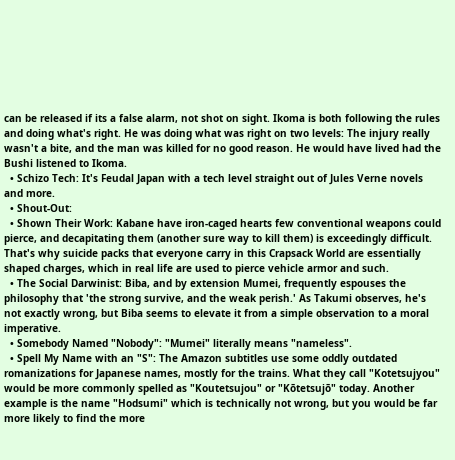can be released if its a false alarm, not shot on sight. Ikoma is both following the rules and doing what's right. He was doing what was right on two levels: The injury really wasn't a bite, and the man was killed for no good reason. He would have lived had the Bushi listened to Ikoma.
  • Schizo Tech: It's Feudal Japan with a tech level straight out of Jules Verne novels and more.
  • Shout-Out:
  • Shown Their Work: Kabane have iron-caged hearts few conventional weapons could pierce, and decapitating them (another sure way to kill them) is exceedingly difficult. That's why suicide packs that everyone carry in this Crapsack World are essentially shaped charges, which in real life are used to pierce vehicle armor and such.
  • The Social Darwinist: Biba, and by extension Mumei, frequently espouses the philosophy that 'the strong survive, and the weak perish.' As Takumi observes, he's not exactly wrong, but Biba seems to elevate it from a simple observation to a moral imperative.
  • Somebody Named "Nobody": "Mumei" literally means "nameless".
  • Spell My Name with an "S": The Amazon subtitles use some oddly outdated romanizations for Japanese names, mostly for the trains. What they call "Kotetsujyou" would be more commonly spelled as "Koutetsujou" or "Kōtetsujō" today. Another example is the name "Hodsumi" which is technically not wrong, but you would be far more likely to find the more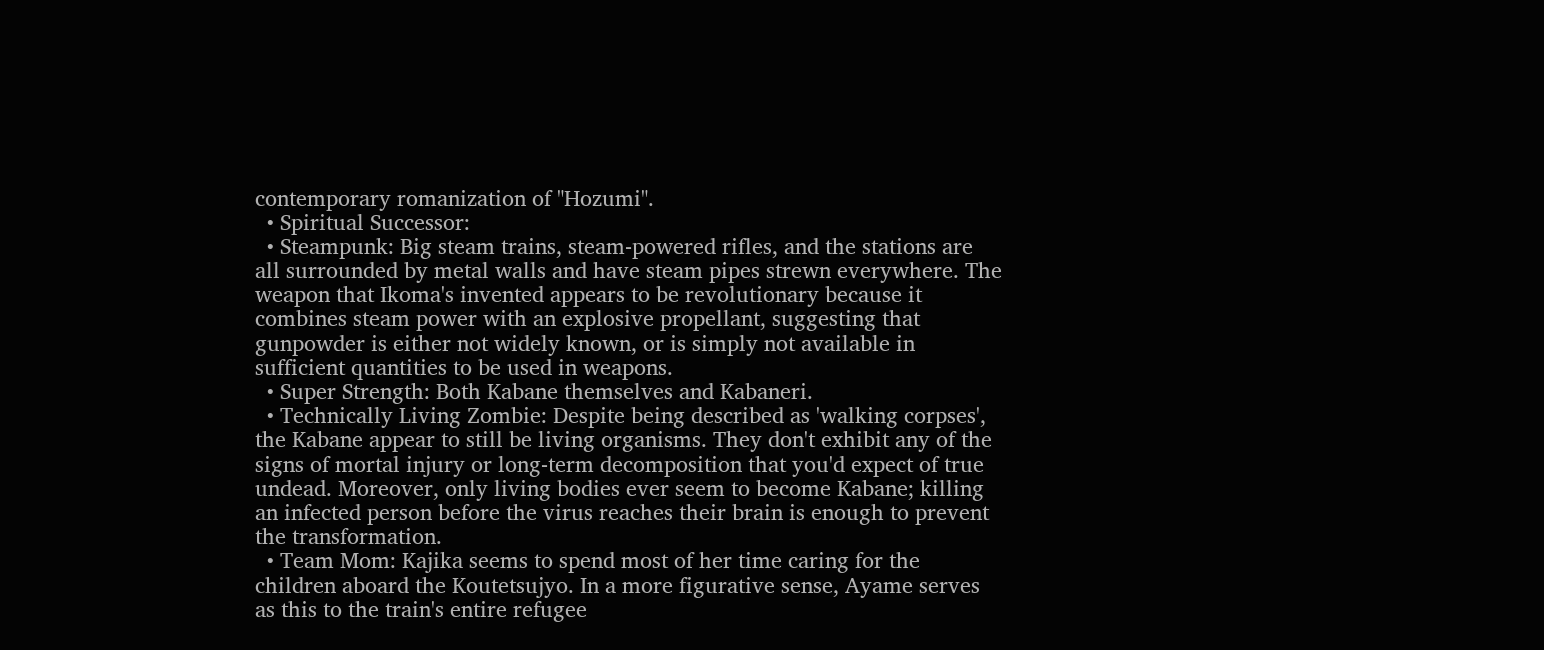contemporary romanization of "Hozumi".
  • Spiritual Successor:
  • Steampunk: Big steam trains, steam-powered rifles, and the stations are all surrounded by metal walls and have steam pipes strewn everywhere. The weapon that Ikoma's invented appears to be revolutionary because it combines steam power with an explosive propellant, suggesting that gunpowder is either not widely known, or is simply not available in sufficient quantities to be used in weapons.
  • Super Strength: Both Kabane themselves and Kabaneri.
  • Technically Living Zombie: Despite being described as 'walking corpses', the Kabane appear to still be living organisms. They don't exhibit any of the signs of mortal injury or long-term decomposition that you'd expect of true undead. Moreover, only living bodies ever seem to become Kabane; killing an infected person before the virus reaches their brain is enough to prevent the transformation.
  • Team Mom: Kajika seems to spend most of her time caring for the children aboard the Koutetsujyo. In a more figurative sense, Ayame serves as this to the train's entire refugee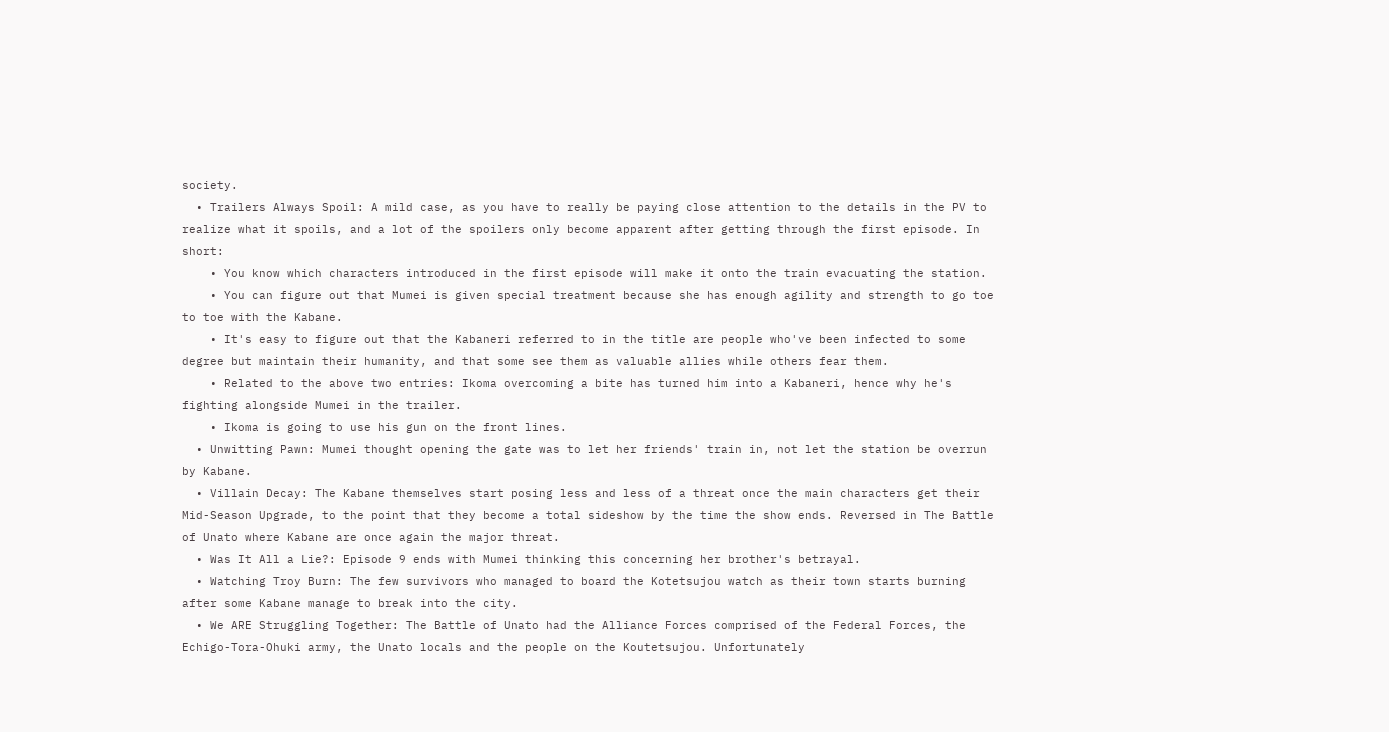society.
  • Trailers Always Spoil: A mild case, as you have to really be paying close attention to the details in the PV to realize what it spoils, and a lot of the spoilers only become apparent after getting through the first episode. In short:
    • You know which characters introduced in the first episode will make it onto the train evacuating the station.
    • You can figure out that Mumei is given special treatment because she has enough agility and strength to go toe to toe with the Kabane.
    • It's easy to figure out that the Kabaneri referred to in the title are people who've been infected to some degree but maintain their humanity, and that some see them as valuable allies while others fear them.
    • Related to the above two entries: Ikoma overcoming a bite has turned him into a Kabaneri, hence why he's fighting alongside Mumei in the trailer.
    • Ikoma is going to use his gun on the front lines.
  • Unwitting Pawn: Mumei thought opening the gate was to let her friends' train in, not let the station be overrun by Kabane.
  • Villain Decay: The Kabane themselves start posing less and less of a threat once the main characters get their Mid-Season Upgrade, to the point that they become a total sideshow by the time the show ends. Reversed in The Battle of Unato where Kabane are once again the major threat.
  • Was It All a Lie?: Episode 9 ends with Mumei thinking this concerning her brother's betrayal.
  • Watching Troy Burn: The few survivors who managed to board the Kotetsujou watch as their town starts burning after some Kabane manage to break into the city.
  • We ARE Struggling Together: The Battle of Unato had the Alliance Forces comprised of the Federal Forces, the Echigo-Tora-Ohuki army, the Unato locals and the people on the Koutetsujou. Unfortunately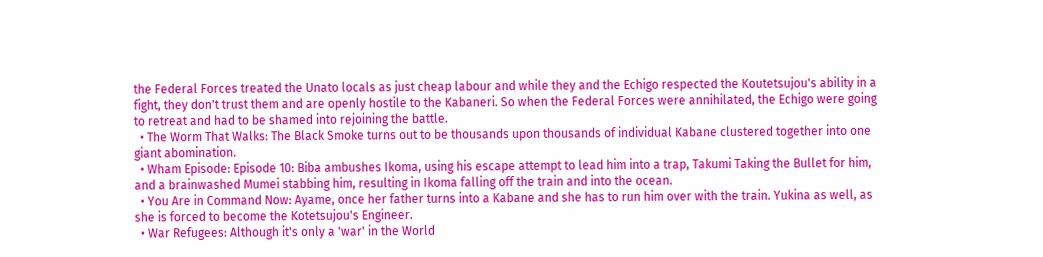the Federal Forces treated the Unato locals as just cheap labour and while they and the Echigo respected the Koutetsujou's ability in a fight, they don't trust them and are openly hostile to the Kabaneri. So when the Federal Forces were annihilated, the Echigo were going to retreat and had to be shamed into rejoining the battle.
  • The Worm That Walks: The Black Smoke turns out to be thousands upon thousands of individual Kabane clustered together into one giant abomination.
  • Wham Episode: Episode 10: Biba ambushes Ikoma, using his escape attempt to lead him into a trap, Takumi Taking the Bullet for him, and a brainwashed Mumei stabbing him, resulting in Ikoma falling off the train and into the ocean.
  • You Are in Command Now: Ayame, once her father turns into a Kabane and she has to run him over with the train. Yukina as well, as she is forced to become the Kotetsujou's Engineer.
  • War Refugees: Although it's only a 'war' in the World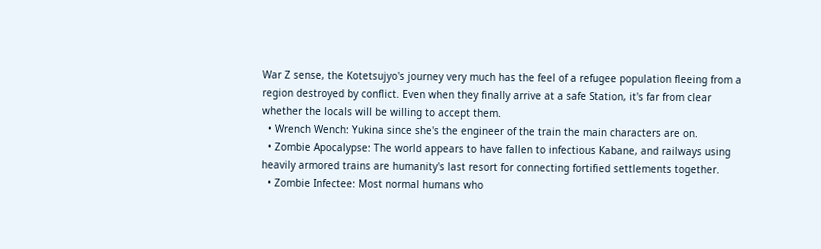War Z sense, the Kotetsujyo's journey very much has the feel of a refugee population fleeing from a region destroyed by conflict. Even when they finally arrive at a safe Station, it's far from clear whether the locals will be willing to accept them.
  • Wrench Wench: Yukina since she's the engineer of the train the main characters are on.
  • Zombie Apocalypse: The world appears to have fallen to infectious Kabane, and railways using heavily armored trains are humanity's last resort for connecting fortified settlements together.
  • Zombie Infectee: Most normal humans who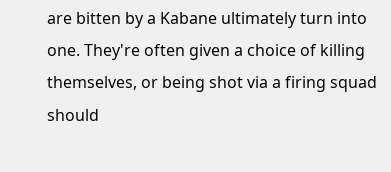are bitten by a Kabane ultimately turn into one. They're often given a choice of killing themselves, or being shot via a firing squad should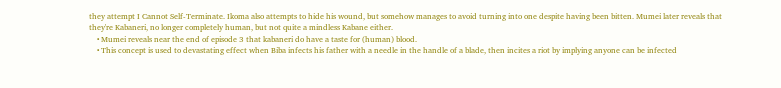they attempt I Cannot Self-Terminate. Ikoma also attempts to hide his wound, but somehow manages to avoid turning into one despite having been bitten. Mumei later reveals that they're Kabaneri, no longer completely human, but not quite a mindless Kabane either.
    • Mumei reveals near the end of episode 3 that kabaneri do have a taste for (human) blood.
    • This concept is used to devastating effect when Biba infects his father with a needle in the handle of a blade, then incites a riot by implying anyone can be infected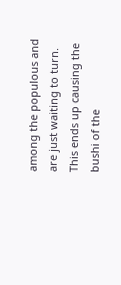among the populous and are just waiting to turn. This ends up causing the bushi of the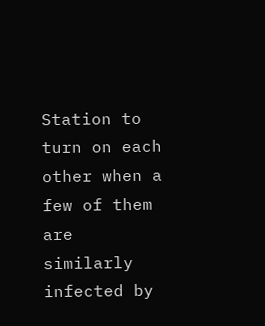Station to turn on each other when a few of them are similarly infected by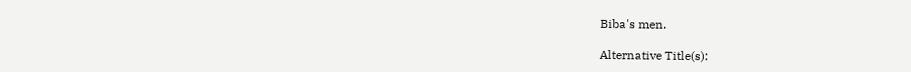Biba's men.

Alternative Title(s):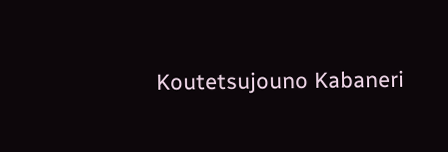Koutetsujouno Kabaneri